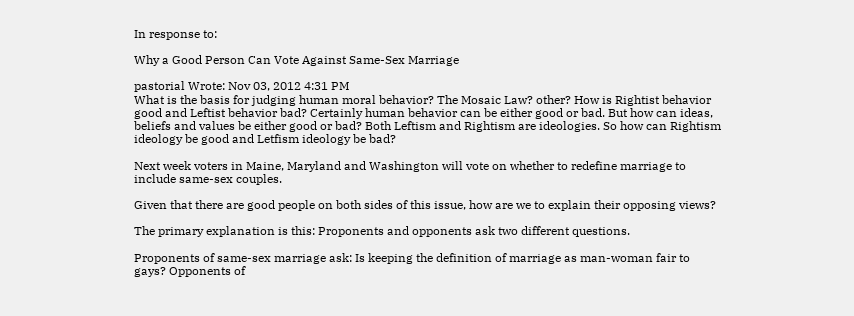In response to:

Why a Good Person Can Vote Against Same-Sex Marriage

pastorial Wrote: Nov 03, 2012 4:31 PM
What is the basis for judging human moral behavior? The Mosaic Law? other? How is Rightist behavior good and Leftist behavior bad? Certainly human behavior can be either good or bad. But how can ideas, beliefs and values be either good or bad? Both Leftism and Rightism are ideologies. So how can Rightism ideology be good and Letfism ideology be bad?

Next week voters in Maine, Maryland and Washington will vote on whether to redefine marriage to include same-sex couples.

Given that there are good people on both sides of this issue, how are we to explain their opposing views?

The primary explanation is this: Proponents and opponents ask two different questions.

Proponents of same-sex marriage ask: Is keeping the definition of marriage as man-woman fair to gays? Opponents of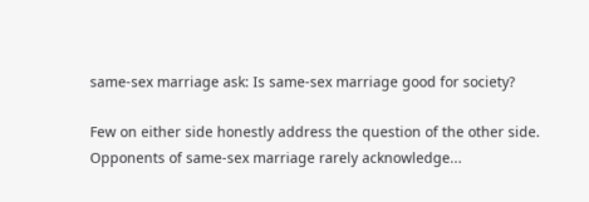same-sex marriage ask: Is same-sex marriage good for society?

Few on either side honestly address the question of the other side. Opponents of same-sex marriage rarely acknowledge...